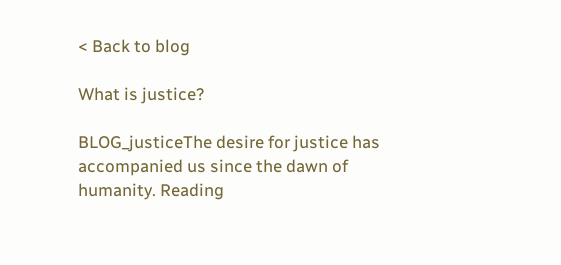< Back to blog

What is justice?

BLOG_justiceThe desire for justice has accompanied us since the dawn of humanity. Reading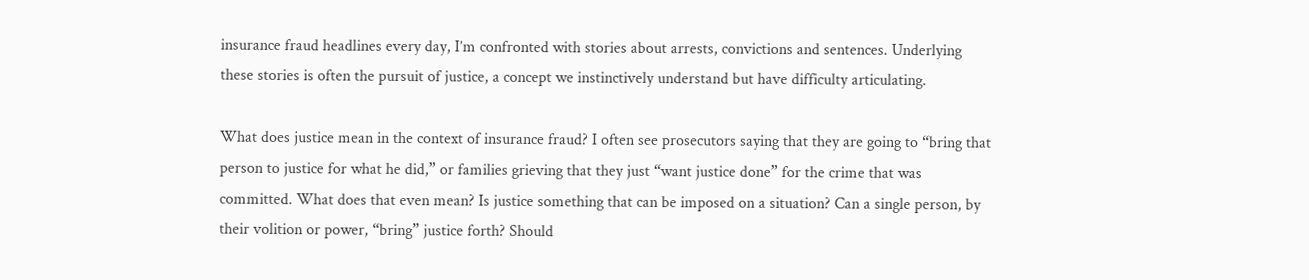insurance fraud headlines every day, I’m confronted with stories about arrests, convictions and sentences. Underlying these stories is often the pursuit of justice, a concept we instinctively understand but have difficulty articulating.

What does justice mean in the context of insurance fraud? I often see prosecutors saying that they are going to “bring that person to justice for what he did,” or families grieving that they just “want justice done” for the crime that was committed. What does that even mean? Is justice something that can be imposed on a situation? Can a single person, by their volition or power, “bring” justice forth? Should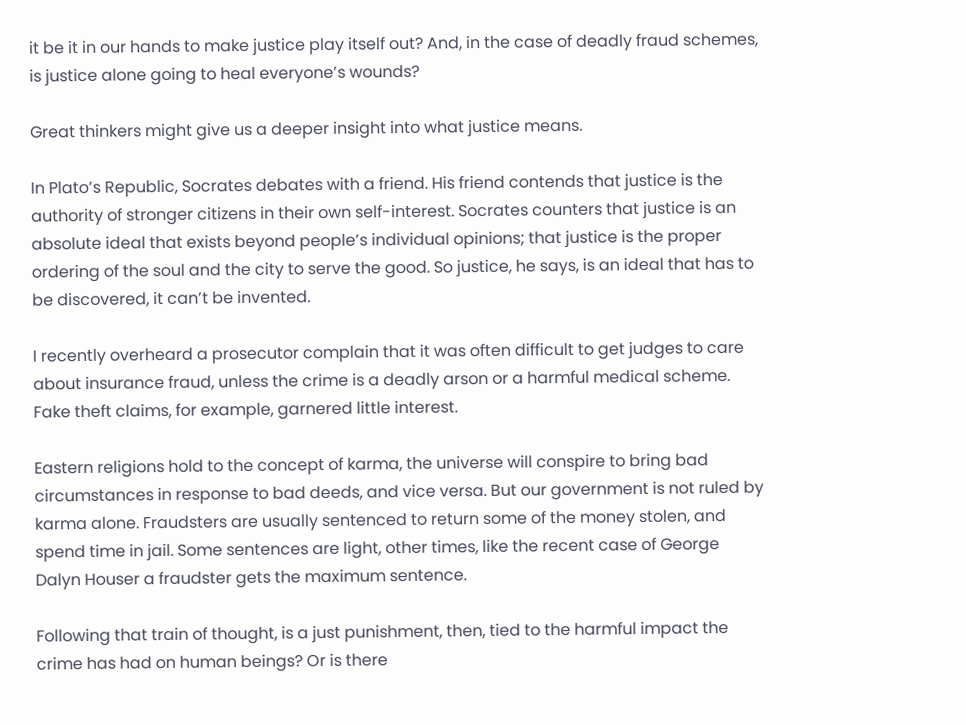it be it in our hands to make justice play itself out? And, in the case of deadly fraud schemes, is justice alone going to heal everyone’s wounds?

Great thinkers might give us a deeper insight into what justice means.

In Plato’s Republic, Socrates debates with a friend. His friend contends that justice is the authority of stronger citizens in their own self-interest. Socrates counters that justice is an absolute ideal that exists beyond people’s individual opinions; that justice is the proper ordering of the soul and the city to serve the good. So justice, he says, is an ideal that has to be discovered, it can’t be invented.

I recently overheard a prosecutor complain that it was often difficult to get judges to care about insurance fraud, unless the crime is a deadly arson or a harmful medical scheme. Fake theft claims, for example, garnered little interest.

Eastern religions hold to the concept of karma, the universe will conspire to bring bad circumstances in response to bad deeds, and vice versa. But our government is not ruled by karma alone. Fraudsters are usually sentenced to return some of the money stolen, and spend time in jail. Some sentences are light, other times, like the recent case of George Dalyn Houser a fraudster gets the maximum sentence.

Following that train of thought, is a just punishment, then, tied to the harmful impact the crime has had on human beings? Or is there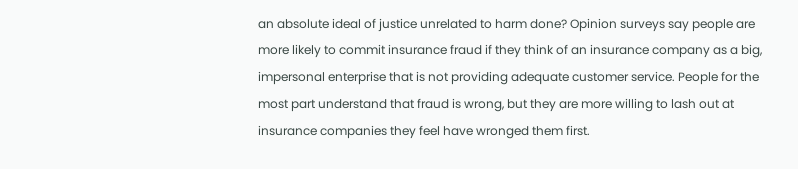an absolute ideal of justice unrelated to harm done? Opinion surveys say people are more likely to commit insurance fraud if they think of an insurance company as a big, impersonal enterprise that is not providing adequate customer service. People for the most part understand that fraud is wrong, but they are more willing to lash out at insurance companies they feel have wronged them first.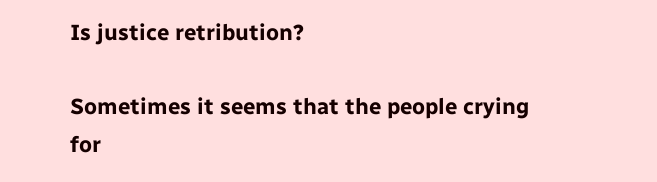Is justice retribution?

Sometimes it seems that the people crying for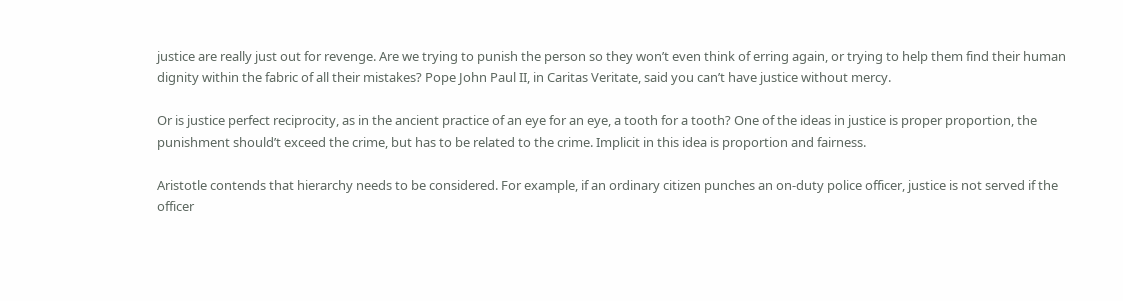justice are really just out for revenge. Are we trying to punish the person so they won’t even think of erring again, or trying to help them find their human dignity within the fabric of all their mistakes? Pope John Paul II, in Caritas Veritate, said you can’t have justice without mercy.

Or is justice perfect reciprocity, as in the ancient practice of an eye for an eye, a tooth for a tooth? One of the ideas in justice is proper proportion, the punishment should’t exceed the crime, but has to be related to the crime. Implicit in this idea is proportion and fairness.

Aristotle contends that hierarchy needs to be considered. For example, if an ordinary citizen punches an on-duty police officer, justice is not served if the officer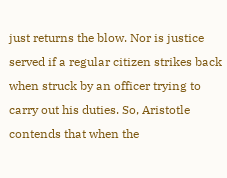just returns the blow. Nor is justice served if a regular citizen strikes back when struck by an officer trying to carry out his duties. So, Aristotle contends that when the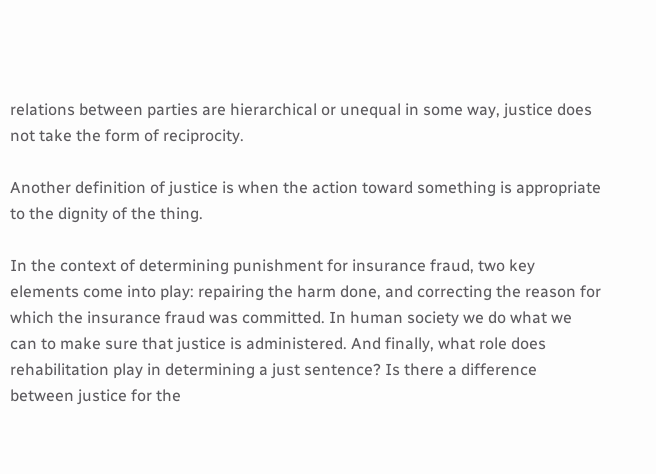relations between parties are hierarchical or unequal in some way, justice does not take the form of reciprocity.

Another definition of justice is when the action toward something is appropriate to the dignity of the thing.

In the context of determining punishment for insurance fraud, two key elements come into play: repairing the harm done, and correcting the reason for which the insurance fraud was committed. In human society we do what we can to make sure that justice is administered. And finally, what role does rehabilitation play in determining a just sentence? Is there a difference between justice for the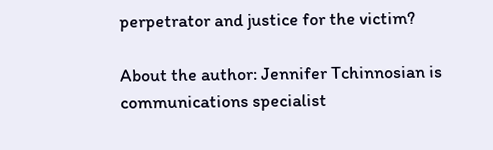perpetrator and justice for the victim?

About the author: Jennifer Tchinnosian is communications specialist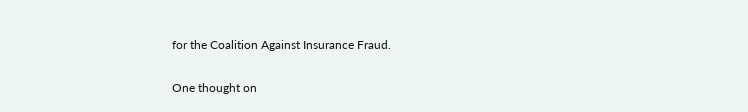for the Coalition Against Insurance Fraud.

One thought on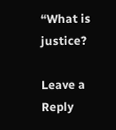“What is justice?

Leave a Reply